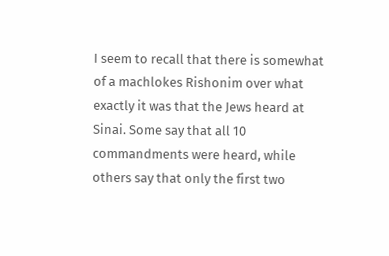I seem to recall that there is somewhat of a machlokes Rishonim over what exactly it was that the Jews heard at Sinai. Some say that all 10 commandments were heard, while others say that only the first two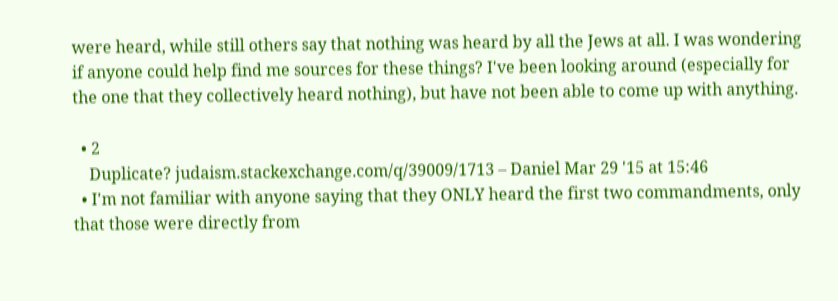were heard, while still others say that nothing was heard by all the Jews at all. I was wondering if anyone could help find me sources for these things? I've been looking around (especially for the one that they collectively heard nothing), but have not been able to come up with anything.

  • 2
    Duplicate? judaism.stackexchange.com/q/39009/1713 – Daniel Mar 29 '15 at 15:46
  • I'm not familiar with anyone saying that they ONLY heard the first two commandments, only that those were directly from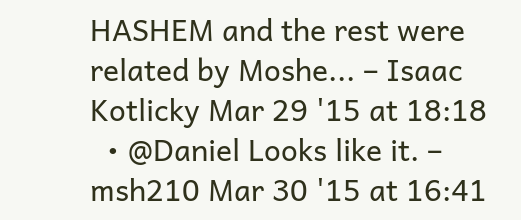HASHEM and the rest were related by Moshe... – Isaac Kotlicky Mar 29 '15 at 18:18
  • @Daniel Looks like it. – msh210 Mar 30 '15 at 16:41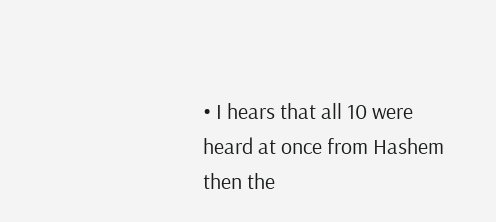• I hears that all 10 were heard at once from Hashem then the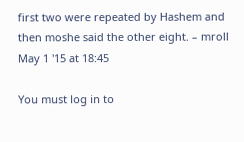first two were repeated by Hashem and then moshe said the other eight. – mroll May 1 '15 at 18:45

You must log in to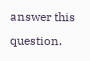answer this question.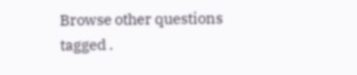Browse other questions tagged .